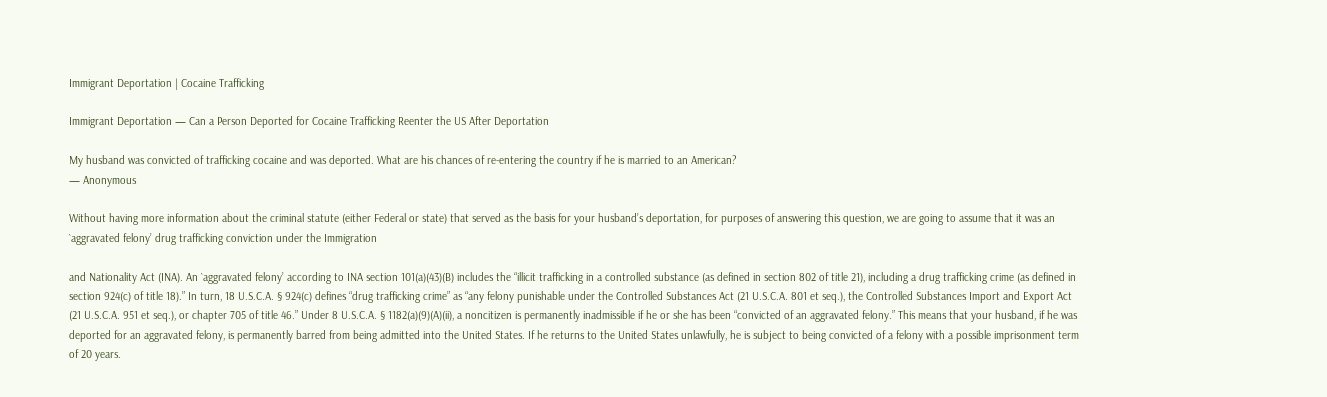Immigrant Deportation | Cocaine Trafficking

Immigrant Deportation — Can a Person Deported for Cocaine Trafficking Reenter the US After Deportation

My husband was convicted of trafficking cocaine and was deported. What are his chances of re-entering the country if he is married to an American?
— Anonymous

Without having more information about the criminal statute (either Federal or state) that served as the basis for your husband’s deportation, for purposes of answering this question, we are going to assume that it was an `aggravated felony’ drug trafficking conviction under the Immigration

and Nationality Act (INA). An `aggravated felony’ according to INA section 101(a)(43)(B) includes the “illicit trafficking in a controlled substance (as defined in section 802 of title 21), including a drug trafficking crime (as defined in section 924(c) of title 18).” In turn, 18 U.S.C.A. § 924(c) defines “drug trafficking crime” as “any felony punishable under the Controlled Substances Act (21 U.S.C.A. 801 et seq.), the Controlled Substances Import and Export Act (21 U.S.C.A. 951 et seq.), or chapter 705 of title 46.” Under 8 U.S.C.A. § 1182(a)(9)(A)(ii), a noncitizen is permanently inadmissible if he or she has been “convicted of an aggravated felony.” This means that your husband, if he was deported for an aggravated felony, is permanently barred from being admitted into the United States. If he returns to the United States unlawfully, he is subject to being convicted of a felony with a possible imprisonment term of 20 years.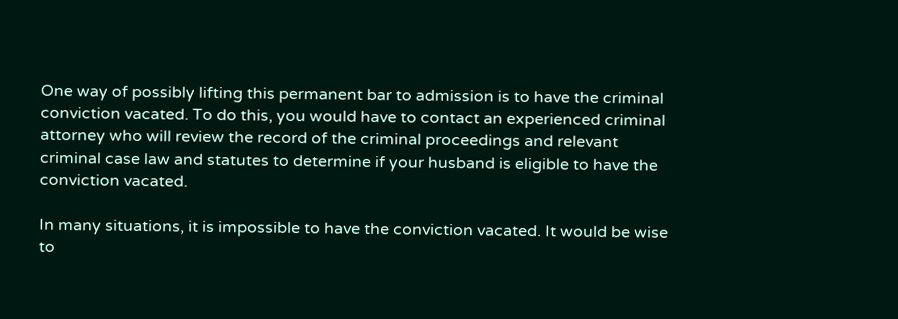One way of possibly lifting this permanent bar to admission is to have the criminal conviction vacated. To do this, you would have to contact an experienced criminal attorney who will review the record of the criminal proceedings and relevant criminal case law and statutes to determine if your husband is eligible to have the conviction vacated.

In many situations, it is impossible to have the conviction vacated. It would be wise to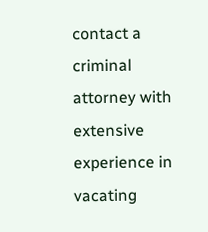contact a criminal attorney with extensive experience in vacating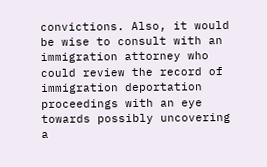convictions. Also, it would be wise to consult with an immigration attorney who could review the record of immigration deportation proceedings with an eye towards possibly uncovering a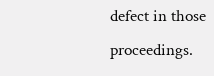defect in those proceedings.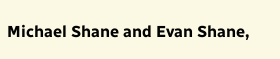Michael Shane and Evan Shane,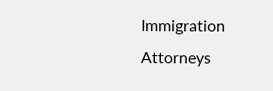Immigration Attorneys